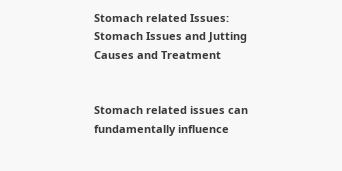Stomach related Issues: Stomach Issues and Jutting Causes and Treatment


Stomach related issues can fundamentally influence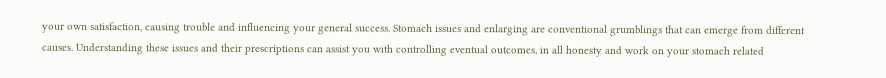your own satisfaction, causing trouble and influencing your general success. Stomach issues and enlarging are conventional grumblings that can emerge from different causes. Understanding these issues and their prescriptions can assist you with controlling eventual outcomes, in all honesty and work on your stomach related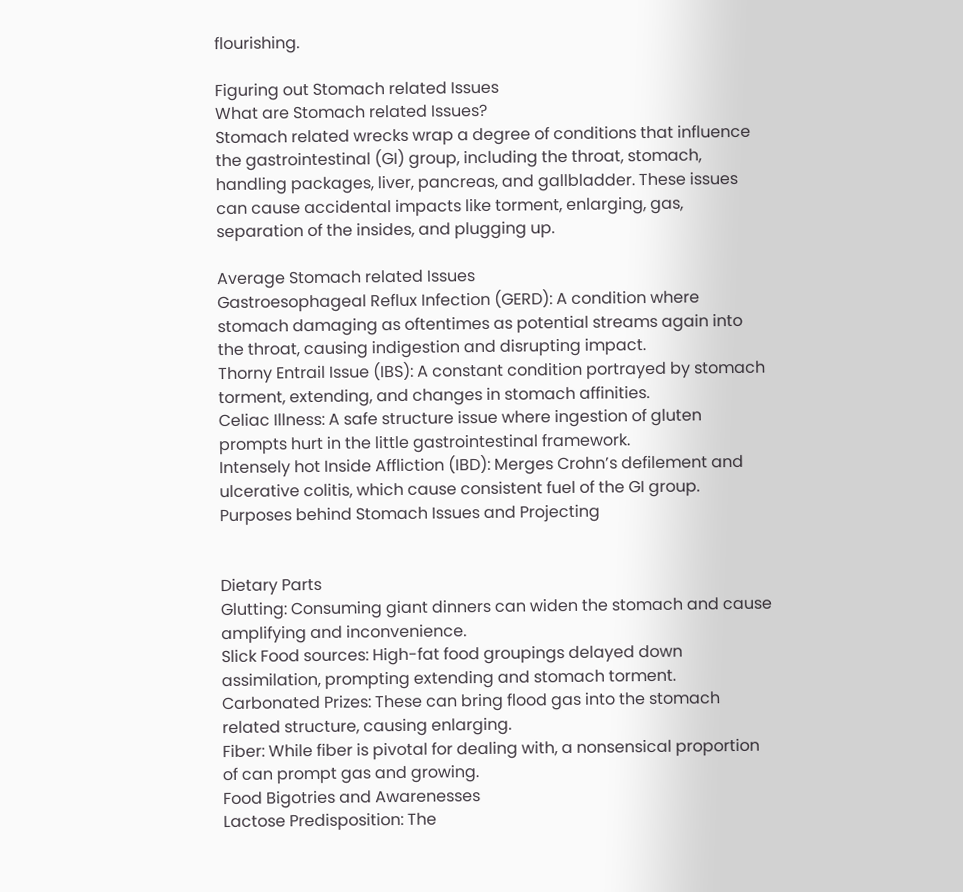flourishing.

Figuring out Stomach related Issues
What are Stomach related Issues?
Stomach related wrecks wrap a degree of conditions that influence the gastrointestinal (GI) group, including the throat, stomach, handling packages, liver, pancreas, and gallbladder. These issues can cause accidental impacts like torment, enlarging, gas, separation of the insides, and plugging up.

Average Stomach related Issues
Gastroesophageal Reflux Infection (GERD): A condition where stomach damaging as oftentimes as potential streams again into the throat, causing indigestion and disrupting impact.
Thorny Entrail Issue (IBS): A constant condition portrayed by stomach torment, extending, and changes in stomach affinities.
Celiac Illness: A safe structure issue where ingestion of gluten prompts hurt in the little gastrointestinal framework.
Intensely hot Inside Affliction (IBD): Merges Crohn’s defilement and ulcerative colitis, which cause consistent fuel of the GI group.
Purposes behind Stomach Issues and Projecting


Dietary Parts
Glutting: Consuming giant dinners can widen the stomach and cause amplifying and inconvenience.
Slick Food sources: High-fat food groupings delayed down assimilation, prompting extending and stomach torment.
Carbonated Prizes: These can bring flood gas into the stomach related structure, causing enlarging.
Fiber: While fiber is pivotal for dealing with, a nonsensical proportion of can prompt gas and growing.
Food Bigotries and Awarenesses
Lactose Predisposition: The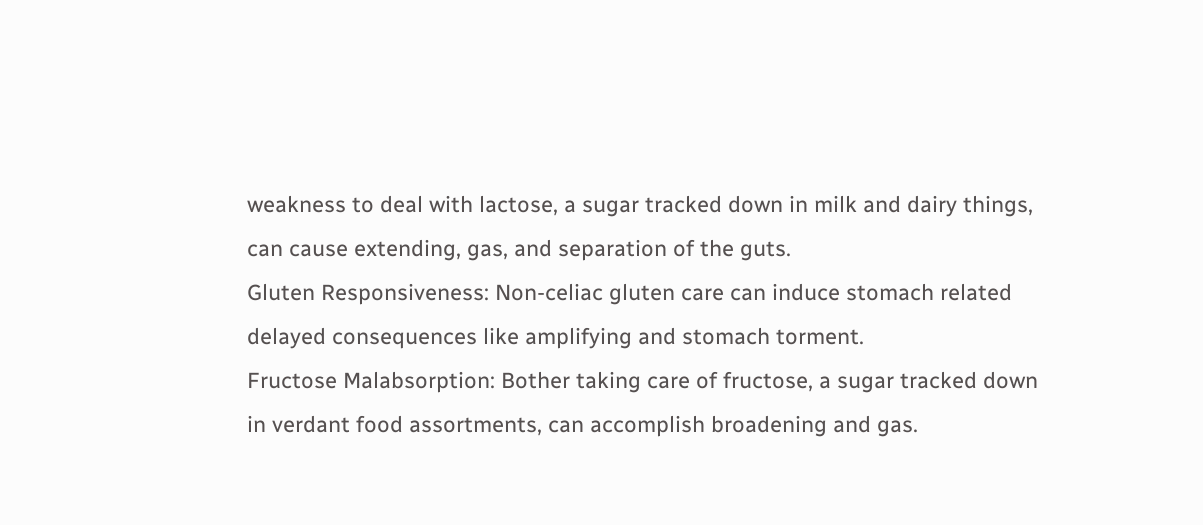weakness to deal with lactose, a sugar tracked down in milk and dairy things, can cause extending, gas, and separation of the guts.
Gluten Responsiveness: Non-celiac gluten care can induce stomach related delayed consequences like amplifying and stomach torment.
Fructose Malabsorption: Bother taking care of fructose, a sugar tracked down in verdant food assortments, can accomplish broadening and gas.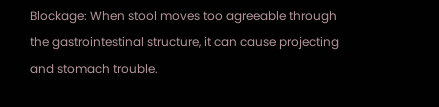Blockage: When stool moves too agreeable through the gastrointestinal structure, it can cause projecting and stomach trouble.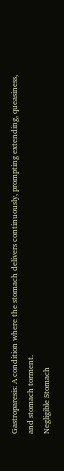Gastroparesis: A condition where the stomach delivers continuously, prompting extending, queasiness, and stomach torment.
Negligible Stomach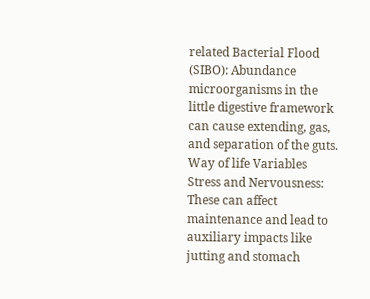related Bacterial Flood (SIBO): Abundance microorganisms in the little digestive framework can cause extending, gas, and separation of the guts.
Way of life Variables
Stress and Nervousness: These can affect maintenance and lead to auxiliary impacts like jutting and stomach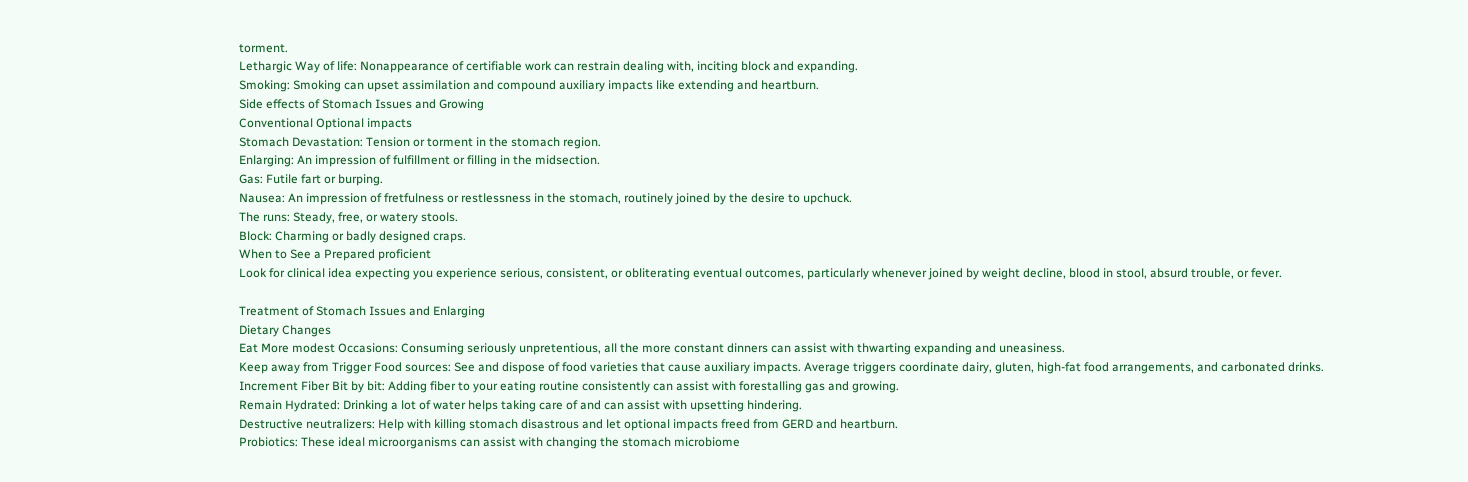torment.
Lethargic Way of life: Nonappearance of certifiable work can restrain dealing with, inciting block and expanding.
Smoking: Smoking can upset assimilation and compound auxiliary impacts like extending and heartburn.
Side effects of Stomach Issues and Growing
Conventional Optional impacts
Stomach Devastation: Tension or torment in the stomach region.
Enlarging: An impression of fulfillment or filling in the midsection.
Gas: Futile fart or burping.
Nausea: An impression of fretfulness or restlessness in the stomach, routinely joined by the desire to upchuck.
The runs: Steady, free, or watery stools.
Block: Charming or badly designed craps.
When to See a Prepared proficient
Look for clinical idea expecting you experience serious, consistent, or obliterating eventual outcomes, particularly whenever joined by weight decline, blood in stool, absurd trouble, or fever.

Treatment of Stomach Issues and Enlarging
Dietary Changes
Eat More modest Occasions: Consuming seriously unpretentious, all the more constant dinners can assist with thwarting expanding and uneasiness.
Keep away from Trigger Food sources: See and dispose of food varieties that cause auxiliary impacts. Average triggers coordinate dairy, gluten, high-fat food arrangements, and carbonated drinks.
Increment Fiber Bit by bit: Adding fiber to your eating routine consistently can assist with forestalling gas and growing.
Remain Hydrated: Drinking a lot of water helps taking care of and can assist with upsetting hindering.
Destructive neutralizers: Help with killing stomach disastrous and let optional impacts freed from GERD and heartburn.
Probiotics: These ideal microorganisms can assist with changing the stomach microbiome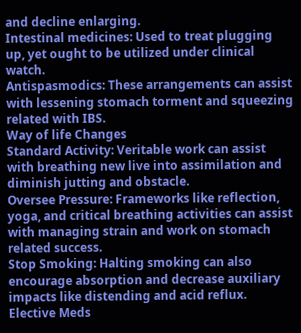and decline enlarging.
Intestinal medicines: Used to treat plugging up, yet ought to be utilized under clinical watch.
Antispasmodics: These arrangements can assist with lessening stomach torment and squeezing related with IBS.
Way of life Changes
Standard Activity: Veritable work can assist with breathing new live into assimilation and diminish jutting and obstacle.
Oversee Pressure: Frameworks like reflection, yoga, and critical breathing activities can assist with managing strain and work on stomach related success.
Stop Smoking: Halting smoking can also encourage absorption and decrease auxiliary impacts like distending and acid reflux.
Elective Meds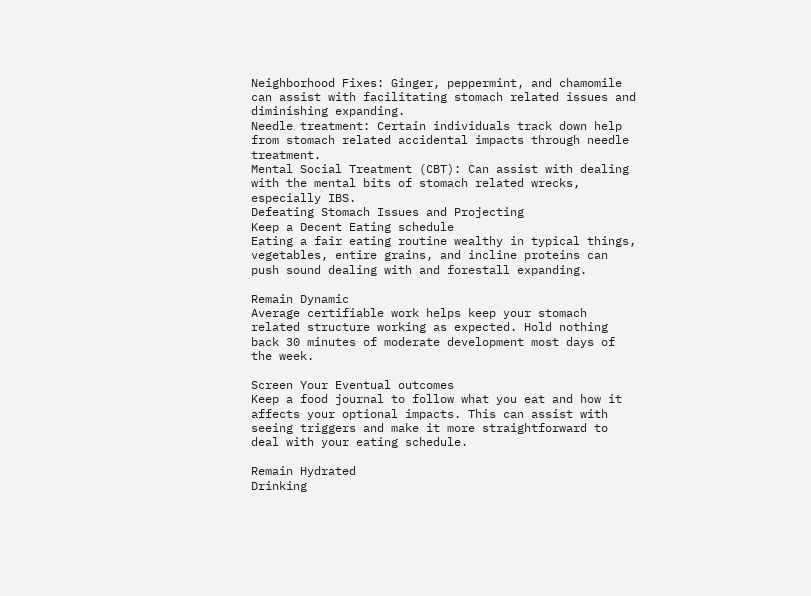Neighborhood Fixes: Ginger, peppermint, and chamomile can assist with facilitating stomach related issues and diminishing expanding.
Needle treatment: Certain individuals track down help from stomach related accidental impacts through needle treatment.
Mental Social Treatment (CBT): Can assist with dealing with the mental bits of stomach related wrecks, especially IBS.
Defeating Stomach Issues and Projecting
Keep a Decent Eating schedule
Eating a fair eating routine wealthy in typical things, vegetables, entire grains, and incline proteins can push sound dealing with and forestall expanding.

Remain Dynamic
Average certifiable work helps keep your stomach related structure working as expected. Hold nothing back 30 minutes of moderate development most days of the week.

Screen Your Eventual outcomes
Keep a food journal to follow what you eat and how it affects your optional impacts. This can assist with seeing triggers and make it more straightforward to deal with your eating schedule.

Remain Hydrated
Drinking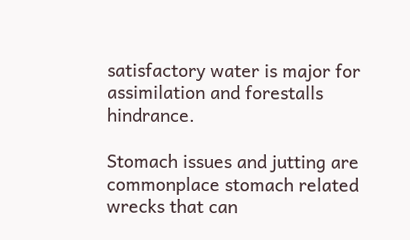satisfactory water is major for assimilation and forestalls hindrance.

Stomach issues and jutting are commonplace stomach related wrecks that can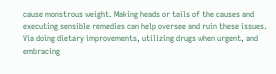cause monstrous weight. Making heads or tails of the causes and executing sensible remedies can help oversee and ruin these issues. Via doing dietary improvements, utilizing drugs when urgent, and embracing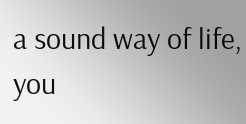a sound way of life, you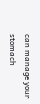can manage your stomach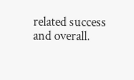related success and overall.